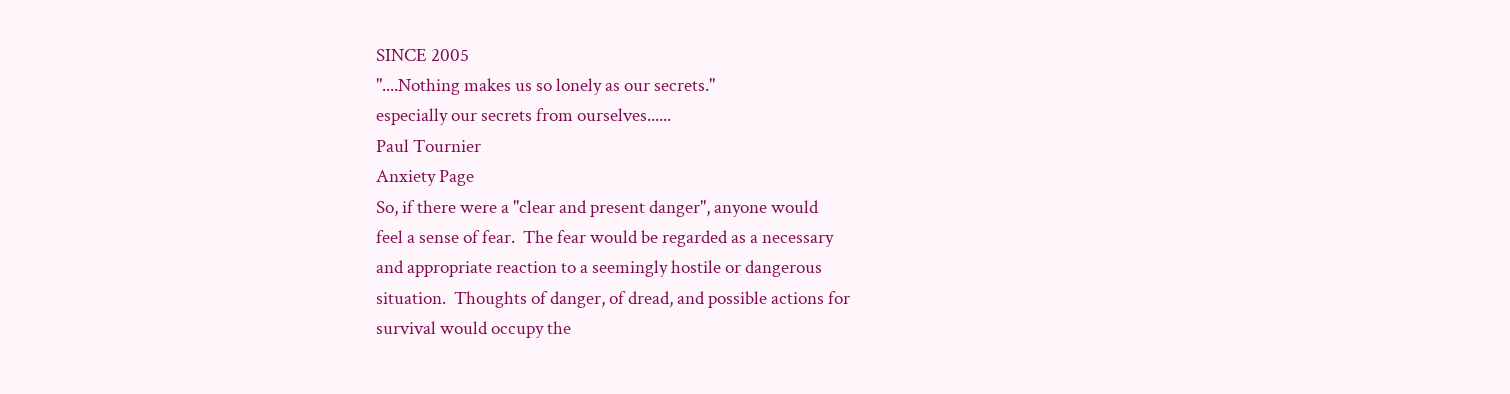SINCE 2005
"....Nothing makes us so lonely as our secrets."
especially our secrets from ourselves......
Paul Tournier
Anxiety Page
So, if there were a ''clear and present danger'', anyone would
feel a sense of fear.  The fear would be regarded as a necessary
and appropriate reaction to a seemingly hostile or dangerous
situation.  Thoughts of danger, of dread, and possible actions for
survival would occupy the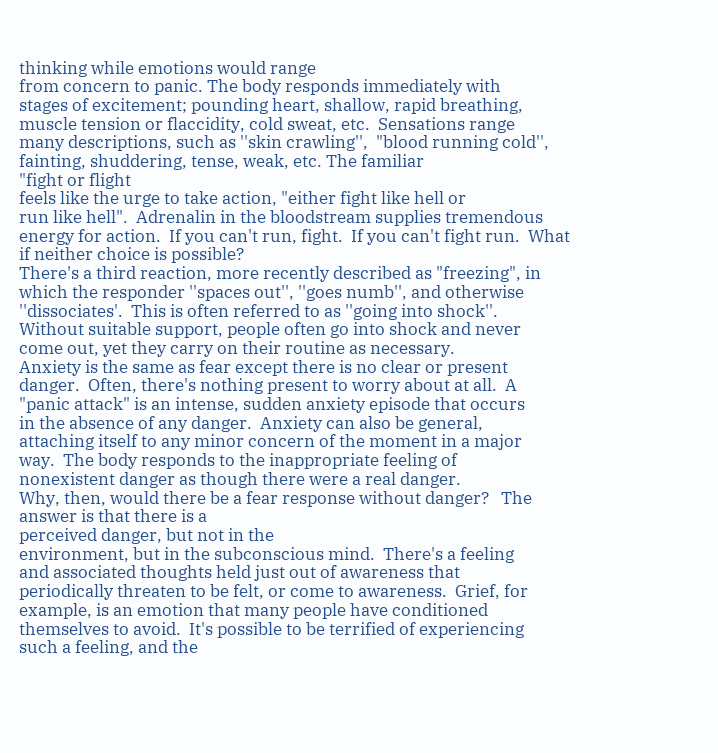thinking while emotions would range
from concern to panic. The body responds immediately with
stages of excitement; pounding heart, shallow, rapid breathing,
muscle tension or flaccidity, cold sweat, etc.  Sensations range
many descriptions, such as ''skin crawling'',  "blood running cold'',
fainting, shuddering, tense, weak, etc. The familiar
"fight or flight
feels like the urge to take action, "either fight like hell or
run like hell".  Adrenalin in the bloodstream supplies tremendous
energy for action.  If you can't run, fight.  If you can't fight run.  What
if neither choice is possible?
There's a third reaction, more recently described as "freezing", in
which the responder ''spaces out'', ''goes numb'', and otherwise
''dissociates'.  This is often referred to as ''going into shock''.
Without suitable support, people often go into shock and never
come out, yet they carry on their routine as necessary.
Anxiety is the same as fear except there is no clear or present
danger.  Often, there's nothing present to worry about at all.  A
"panic attack" is an intense, sudden anxiety episode that occurs
in the absence of any danger.  Anxiety can also be general,
attaching itself to any minor concern of the moment in a major
way.  The body responds to the inappropriate feeling of
nonexistent danger as though there were a real danger.
Why, then, would there be a fear response without danger?   The
answer is that there is a
perceived danger, but not in the
environment, but in the subconscious mind.  There's a feeling
and associated thoughts held just out of awareness that
periodically threaten to be felt, or come to awareness.  Grief, for
example, is an emotion that many people have conditioned
themselves to avoid.  It's possible to be terrified of experiencing
such a feeling, and the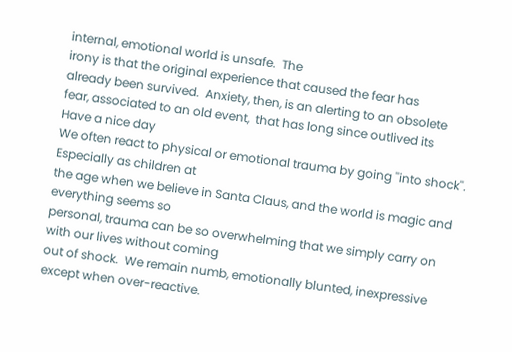internal, emotional world is unsafe.  The
irony is that the original experience that caused the fear has
already been survived.  Anxiety, then, is an alerting to an obsolete
fear, associated to an old event,  that has long since outlived its
Have a nice day
We often react to physical or emotional trauma by going ''into shock''.   Especially as children at
the age when we believe in Santa Claus, and the world is magic and everything seems so
personal, trauma can be so overwhelming that we simply carry on with our lives without coming
out of shock.  We remain numb, emotionally blunted, inexpressive except when over-reactive.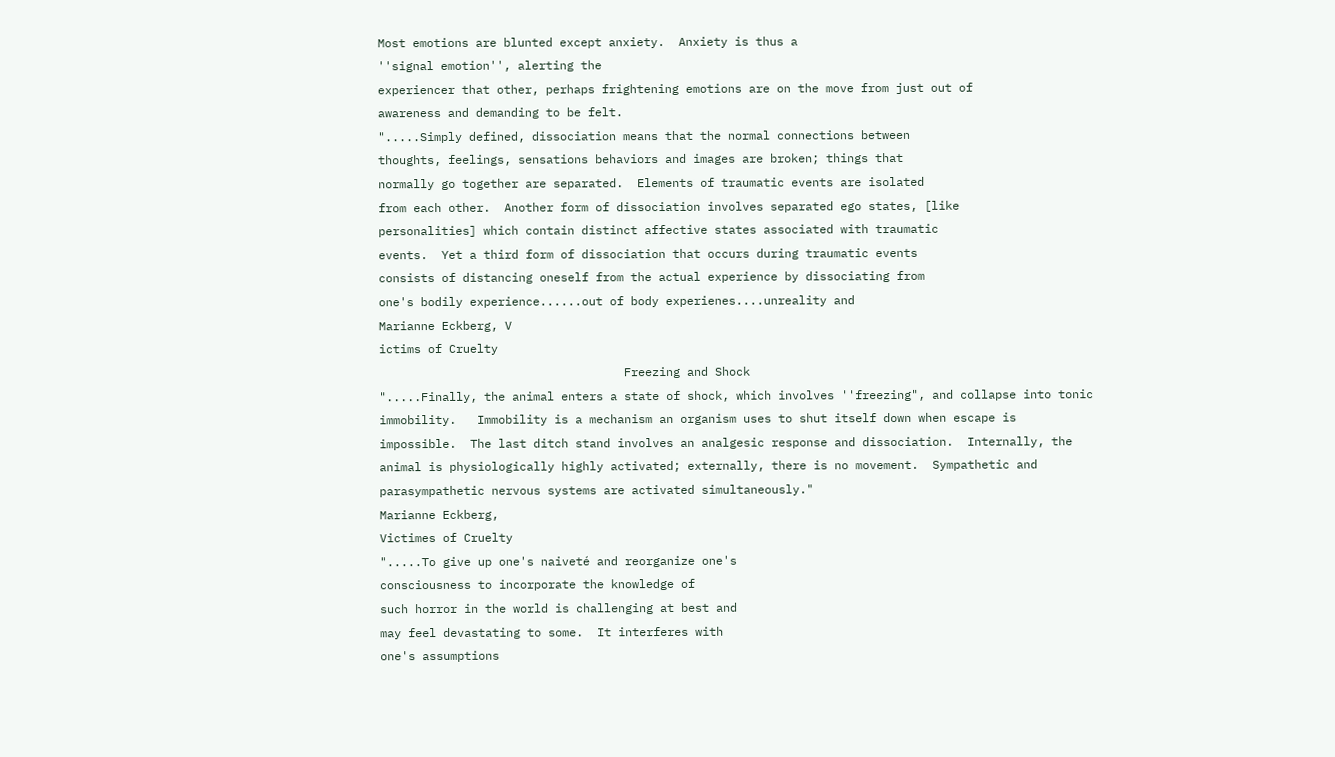Most emotions are blunted except anxiety.  Anxiety is thus a
''signal emotion'', alerting the
experiencer that other, perhaps frightening emotions are on the move from just out of
awareness and demanding to be felt.
".....Simply defined, dissociation means that the normal connections between
thoughts, feelings, sensations behaviors and images are broken; things that
normally go together are separated.  Elements of traumatic events are isolated
from each other.  Another form of dissociation involves separated ego states, [like
personalities] which contain distinct affective states associated with traumatic
events.  Yet a third form of dissociation that occurs during traumatic events
consists of distancing oneself from the actual experience by dissociating from
one's bodily experience......out of body experienes....unreality and
Marianne Eckberg, V
ictims of Cruelty
                                   Freezing and Shock
".....Finally, the animal enters a state of shock, which involves ''freezing", and collapse into tonic
immobility.   Immobility is a mechanism an organism uses to shut itself down when escape is
impossible.  The last ditch stand involves an analgesic response and dissociation.  Internally, the
animal is physiologically highly activated; externally, there is no movement.  Sympathetic and
parasympathetic nervous systems are activated simultaneously."
Marianne Eckberg,
Victimes of Cruelty
".....To give up one's naiveté and reorganize one's
consciousness to incorporate the knowledge of
such horror in the world is challenging at best and
may feel devastating to some.  It interferes with
one's assumptions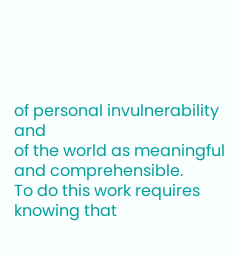of personal invulnerability and
of the world as meaningful and comprehensible.
To do this work requires knowing that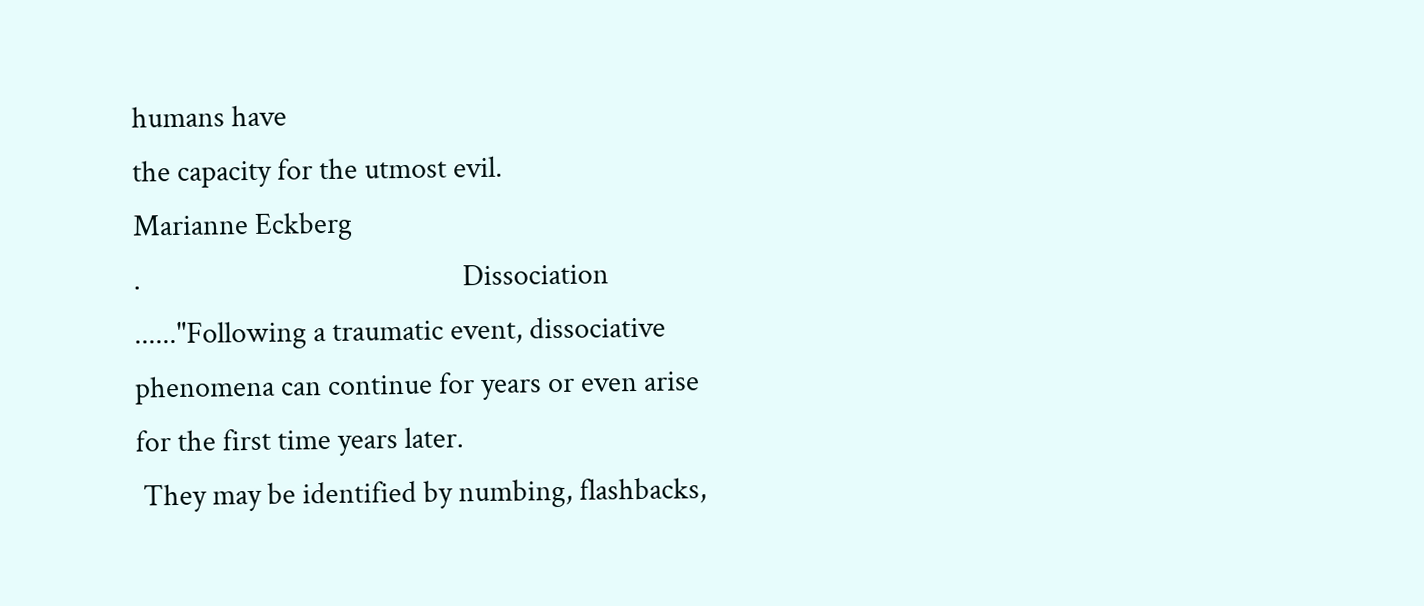humans have
the capacity for the utmost evil.
Marianne Eckberg
.                                              Dissociation
......"Following a traumatic event, dissociative phenomena can continue for years or even arise
for the first time years later.
 They may be identified by numbing, flashbacks,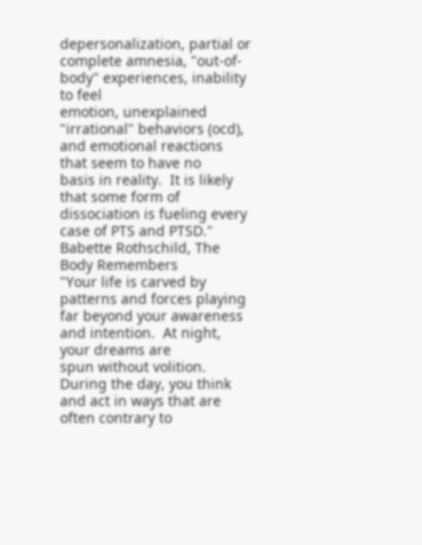depersonalization, partial or complete amnesia, "out-of-body" experiences, inability to feel
emotion, unexplained "irrational" behaviors (ocd), and emotional reactions that seem to have no
basis in reality.  It is likely that some form of dissociation is fueling every case of PTS and PTSD."
Babette Rothschild, The Body Remembers
"Your life is carved by patterns and forces playing far beyond your awareness and intention.  At night, your dreams are
spun without volition.  During the day, you think and act in ways that are often contrary to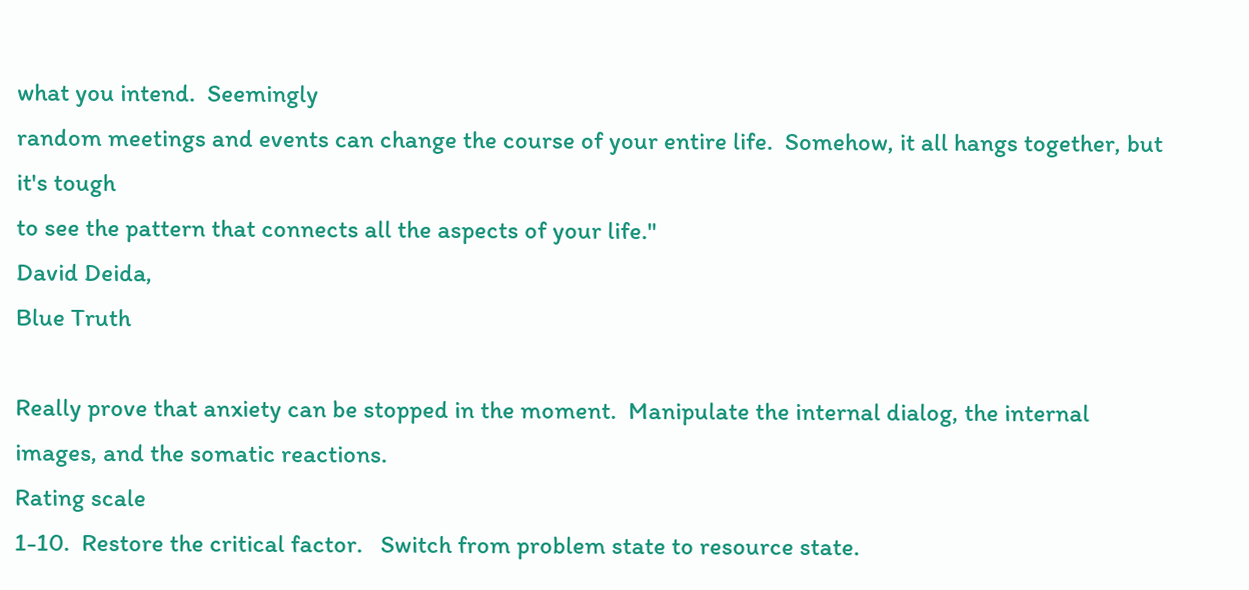what you intend.  Seemingly
random meetings and events can change the course of your entire life.  Somehow, it all hangs together, but it's tough
to see the pattern that connects all the aspects of your life."
David Deida,
Blue Truth

Really prove that anxiety can be stopped in the moment.  Manipulate the internal dialog, the internal images, and the somatic reactions.
Rating scale
1-10.  Restore the critical factor.   Switch from problem state to resource state.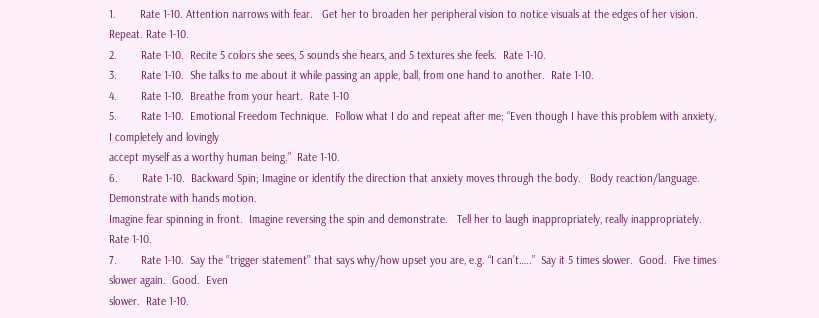1.        Rate 1-10. Attention narrows with fear.   Get her to broaden her peripheral vision to notice visuals at the edges of her vision.  Repeat. Rate 1-10.
2.        Rate 1-10.  Recite 5 colors she sees, 5 sounds she hears, and 5 textures she feels.  Rate 1-10.
3.        Rate 1-10.  She talks to me about it while passing an apple, ball, from one hand to another.  Rate 1-10.
4.        Rate 1-10.  Breathe from your heart.  Rate 1-10
5.        Rate 1-10.  Emotional Freedom Technique.  Follow what I do and repeat after me; “Even though I have this problem with anxiety, I completely and lovingly
accept myself as a worthy human being.”  Rate 1-10.
6.        Rate 1-10.  Backward Spin; Imagine or identify the direction that anxiety moves through the body.   Body reaction/language.  Demonstrate with hands motion.
Imagine fear spinning in front.  Imagine reversing the spin and demonstrate.   Tell her to laugh inappropriately, really inappropriately.  Rate 1-10.
7.        Rate 1-10.  Say the ‘’trigger statement’’ that says why/how upset you are, e.g. “I can’t…..”  Say it 5 times slower.  Good.  Five times slower again.  Good.  Even
slower.  Rate 1-10.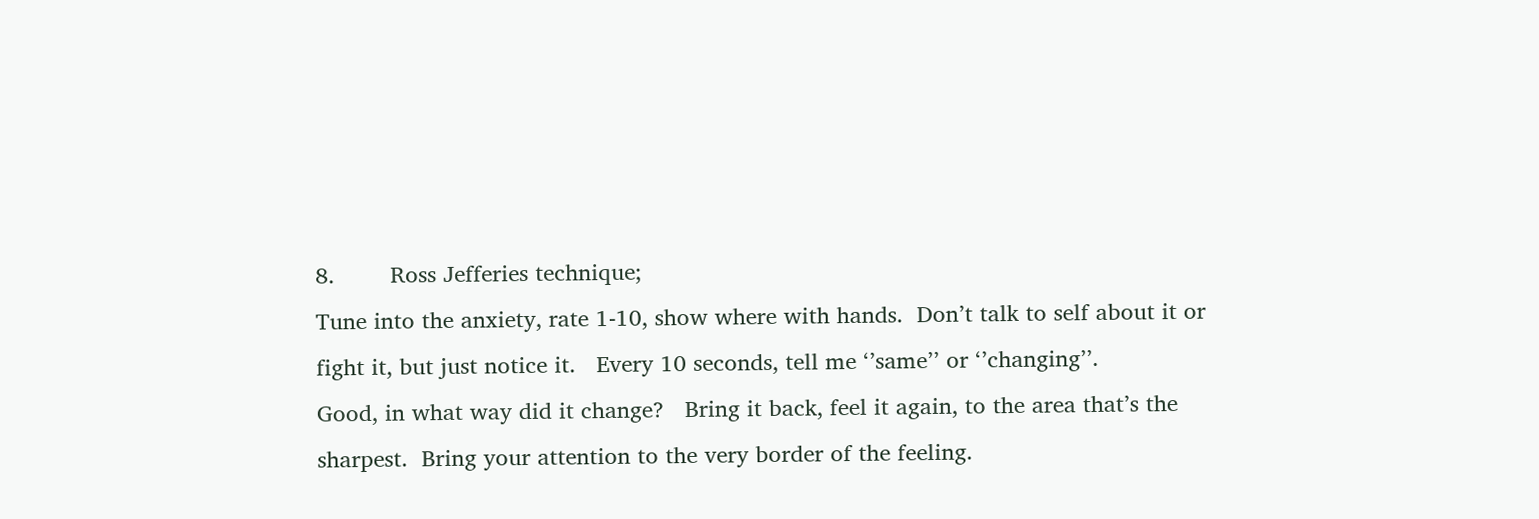8.        Ross Jefferies technique;
Tune into the anxiety, rate 1-10, show where with hands.  Don’t talk to self about it or fight it, but just notice it.   Every 10 seconds, tell me ‘’same’’ or ‘’changing’’.
Good, in what way did it change?   Bring it back, feel it again, to the area that’s the sharpest.  Bring your attention to the very border of the feeling.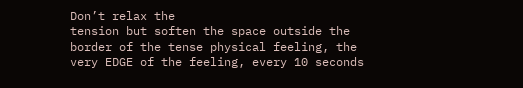Don’t relax the
tension but soften the space outside the border of the tense physical feeling, the very EDGE of the feeling, every 10 seconds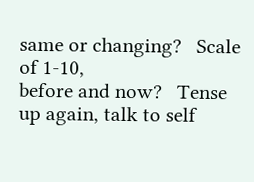same or changing?   Scale of 1-10,
before and now?   Tense up again, talk to self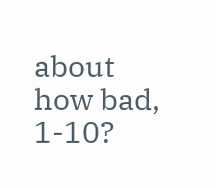about how bad, 1-10?